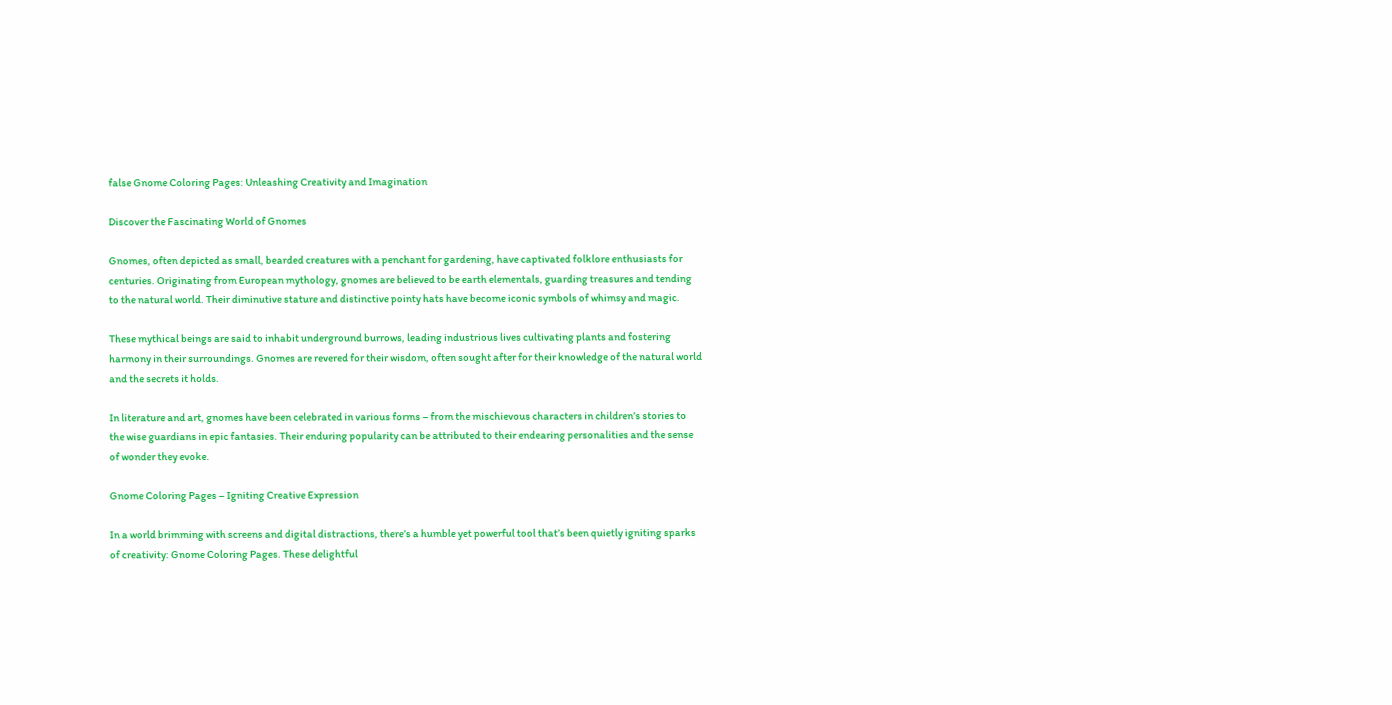false Gnome Coloring Pages: Unleashing Creativity and Imagination

Discover the Fascinating World of Gnomes

Gnomes, often depicted as small, bearded creatures with a penchant for gardening, have captivated folklore enthusiasts for centuries. Originating from European mythology, gnomes are believed to be earth elementals, guarding treasures and tending to the natural world. Their diminutive stature and distinctive pointy hats have become iconic symbols of whimsy and magic.

These mythical beings are said to inhabit underground burrows, leading industrious lives cultivating plants and fostering harmony in their surroundings. Gnomes are revered for their wisdom, often sought after for their knowledge of the natural world and the secrets it holds.

In literature and art, gnomes have been celebrated in various forms – from the mischievous characters in children’s stories to the wise guardians in epic fantasies. Their enduring popularity can be attributed to their endearing personalities and the sense of wonder they evoke.

Gnome Coloring Pages – Igniting Creative Expression

In a world brimming with screens and digital distractions, there’s a humble yet powerful tool that’s been quietly igniting sparks of creativity: Gnome Coloring Pages. These delightful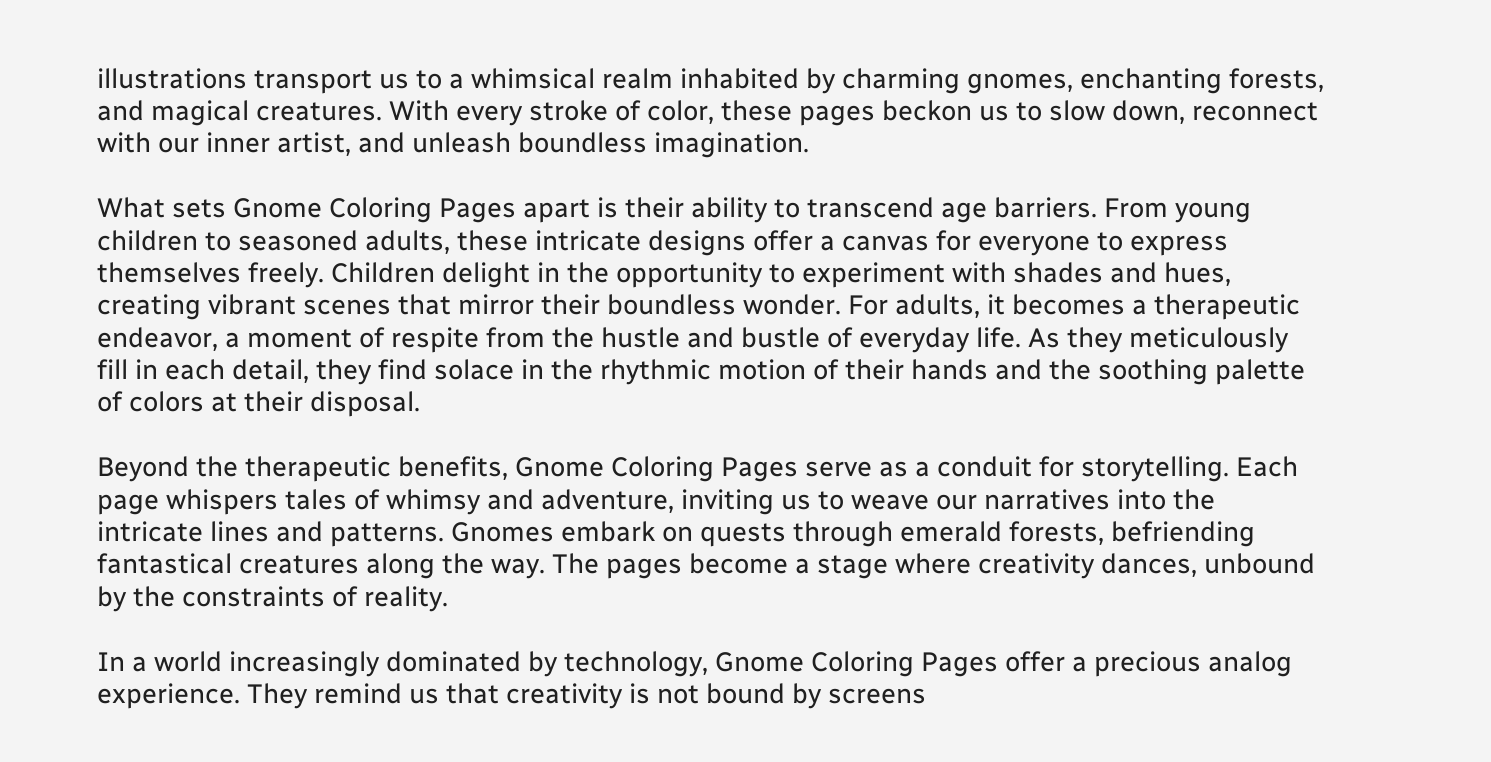illustrations transport us to a whimsical realm inhabited by charming gnomes, enchanting forests, and magical creatures. With every stroke of color, these pages beckon us to slow down, reconnect with our inner artist, and unleash boundless imagination.

What sets Gnome Coloring Pages apart is their ability to transcend age barriers. From young children to seasoned adults, these intricate designs offer a canvas for everyone to express themselves freely. Children delight in the opportunity to experiment with shades and hues, creating vibrant scenes that mirror their boundless wonder. For adults, it becomes a therapeutic endeavor, a moment of respite from the hustle and bustle of everyday life. As they meticulously fill in each detail, they find solace in the rhythmic motion of their hands and the soothing palette of colors at their disposal.

Beyond the therapeutic benefits, Gnome Coloring Pages serve as a conduit for storytelling. Each page whispers tales of whimsy and adventure, inviting us to weave our narratives into the intricate lines and patterns. Gnomes embark on quests through emerald forests, befriending fantastical creatures along the way. The pages become a stage where creativity dances, unbound by the constraints of reality.

In a world increasingly dominated by technology, Gnome Coloring Pages offer a precious analog experience. They remind us that creativity is not bound by screens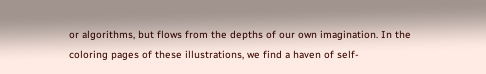or algorithms, but flows from the depths of our own imagination. In the coloring pages of these illustrations, we find a haven of self-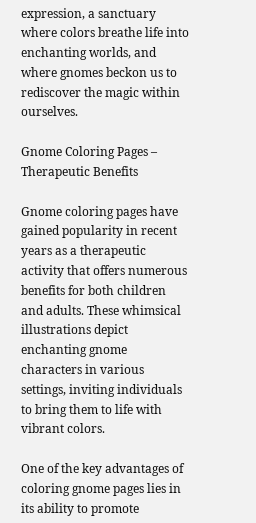expression, a sanctuary where colors breathe life into enchanting worlds, and where gnomes beckon us to rediscover the magic within ourselves.

Gnome Coloring Pages – Therapeutic Benefits

Gnome coloring pages have gained popularity in recent years as a therapeutic activity that offers numerous benefits for both children and adults. These whimsical illustrations depict enchanting gnome characters in various settings, inviting individuals to bring them to life with vibrant colors.

One of the key advantages of coloring gnome pages lies in its ability to promote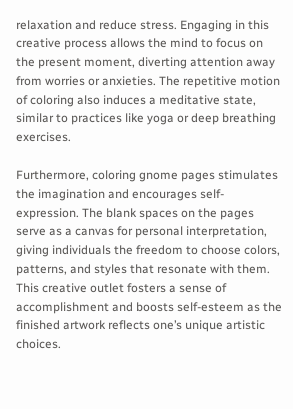relaxation and reduce stress. Engaging in this creative process allows the mind to focus on the present moment, diverting attention away from worries or anxieties. The repetitive motion of coloring also induces a meditative state, similar to practices like yoga or deep breathing exercises.

Furthermore, coloring gnome pages stimulates the imagination and encourages self-expression. The blank spaces on the pages serve as a canvas for personal interpretation, giving individuals the freedom to choose colors, patterns, and styles that resonate with them. This creative outlet fosters a sense of accomplishment and boosts self-esteem as the finished artwork reflects one’s unique artistic choices.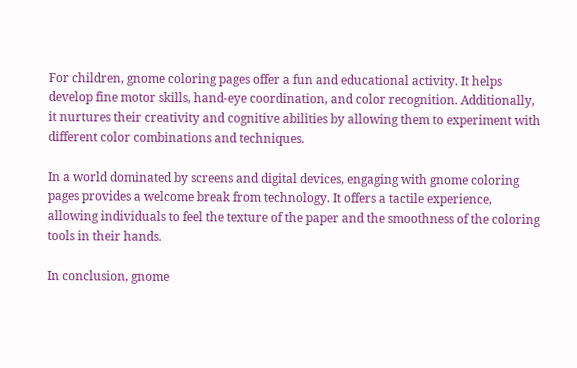For children, gnome coloring pages offer a fun and educational activity. It helps develop fine motor skills, hand-eye coordination, and color recognition. Additionally, it nurtures their creativity and cognitive abilities by allowing them to experiment with different color combinations and techniques.

In a world dominated by screens and digital devices, engaging with gnome coloring pages provides a welcome break from technology. It offers a tactile experience, allowing individuals to feel the texture of the paper and the smoothness of the coloring tools in their hands.

In conclusion, gnome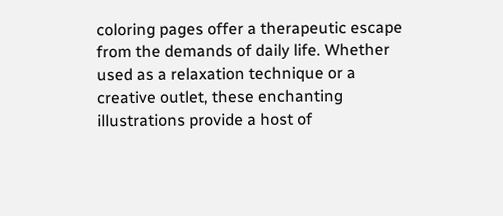coloring pages offer a therapeutic escape from the demands of daily life. Whether used as a relaxation technique or a creative outlet, these enchanting illustrations provide a host of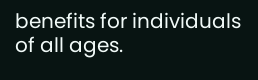benefits for individuals of all ages.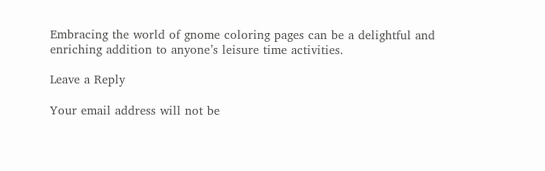Embracing the world of gnome coloring pages can be a delightful and enriching addition to anyone’s leisure time activities.

Leave a Reply

Your email address will not be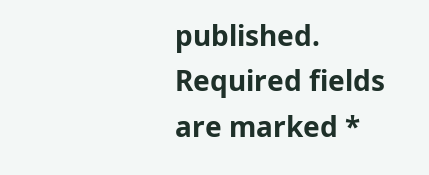published. Required fields are marked *